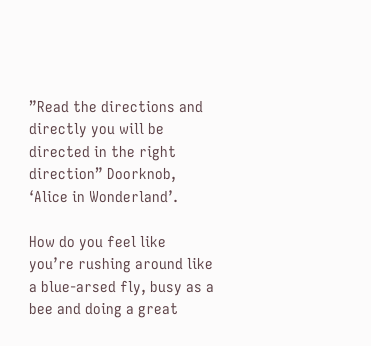”Read the directions and directly you will be directed in the right direction” Doorknob, ‘Alice in Wonderland’.

How do you feel like you’re rushing around like a blue-arsed fly, busy as a bee and doing a great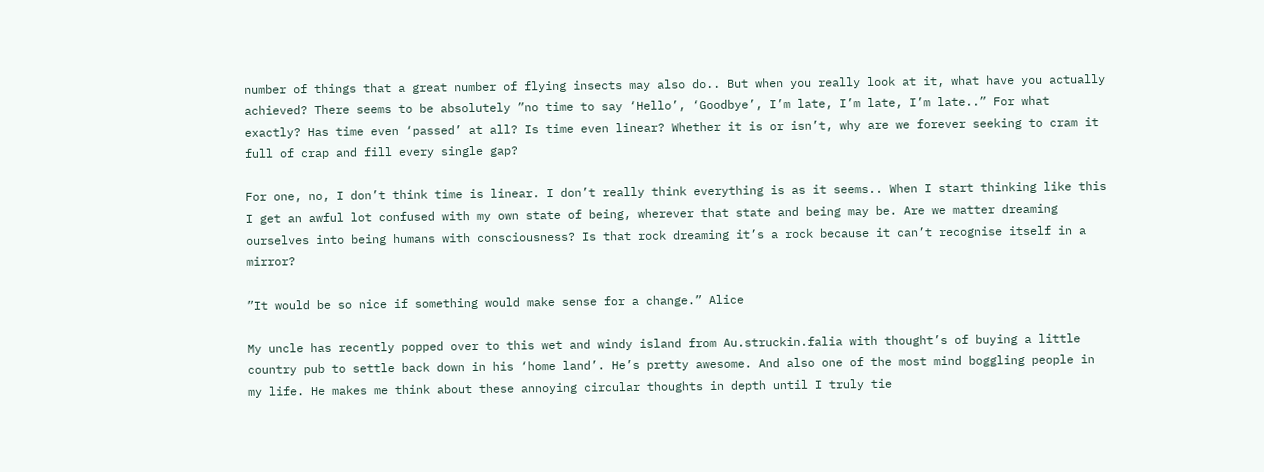number of things that a great number of flying insects may also do.. But when you really look at it, what have you actually achieved? There seems to be absolutely ”no time to say ‘Hello’, ‘Goodbye’, I’m late, I’m late, I’m late..” For what exactly? Has time even ‘passed’ at all? Is time even linear? Whether it is or isn’t, why are we forever seeking to cram it full of crap and fill every single gap?

For one, no, I don’t think time is linear. I don’t really think everything is as it seems.. When I start thinking like this I get an awful lot confused with my own state of being, wherever that state and being may be. Are we matter dreaming ourselves into being humans with consciousness? Is that rock dreaming it’s a rock because it can’t recognise itself in a mirror?

”It would be so nice if something would make sense for a change.” Alice

My uncle has recently popped over to this wet and windy island from Au.struckin.falia with thought’s of buying a little country pub to settle back down in his ‘home land’. He’s pretty awesome. And also one of the most mind boggling people in my life. He makes me think about these annoying circular thoughts in depth until I truly tie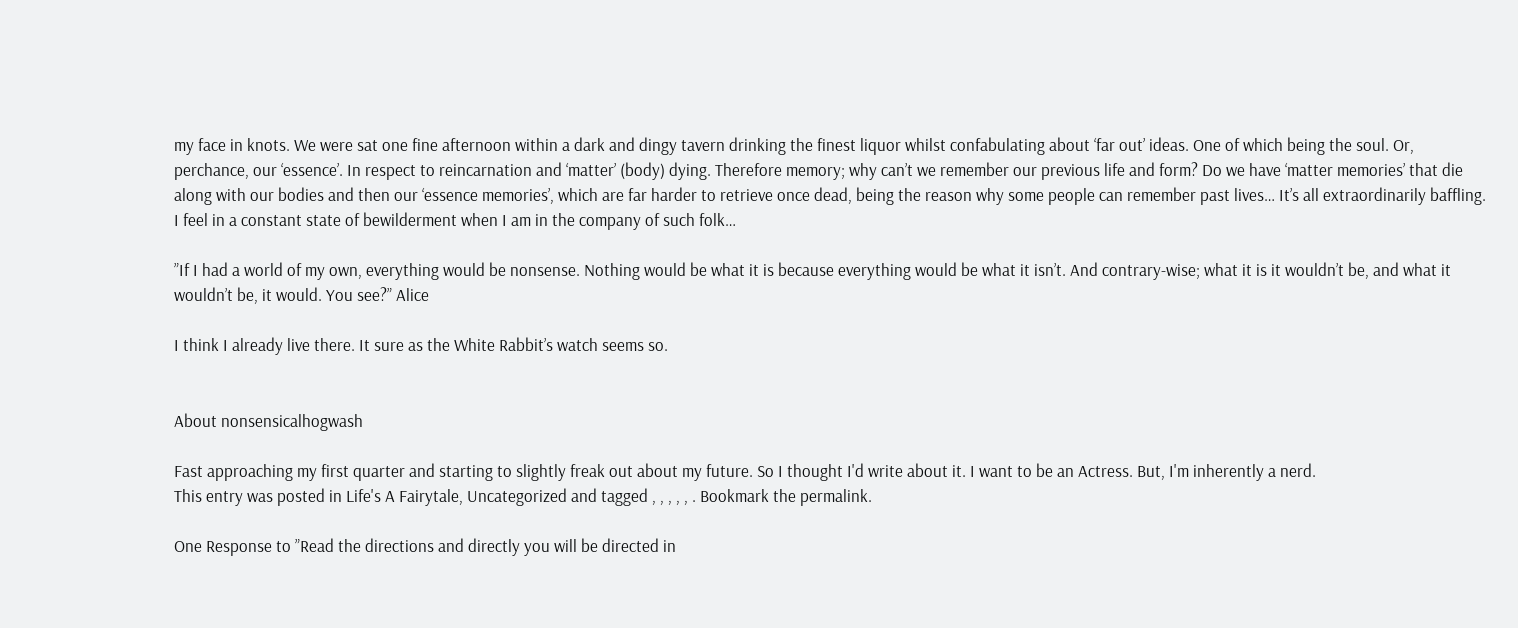my face in knots. We were sat one fine afternoon within a dark and dingy tavern drinking the finest liquor whilst confabulating about ‘far out’ ideas. One of which being the soul. Or, perchance, our ‘essence’. In respect to reincarnation and ‘matter’ (body) dying. Therefore memory; why can’t we remember our previous life and form? Do we have ‘matter memories’ that die along with our bodies and then our ‘essence memories’, which are far harder to retrieve once dead, being the reason why some people can remember past lives… It’s all extraordinarily baffling. I feel in a constant state of bewilderment when I am in the company of such folk…

”If I had a world of my own, everything would be nonsense. Nothing would be what it is because everything would be what it isn’t. And contrary-wise; what it is it wouldn’t be, and what it wouldn’t be, it would. You see?” Alice

I think I already live there. It sure as the White Rabbit’s watch seems so.


About nonsensicalhogwash

Fast approaching my first quarter and starting to slightly freak out about my future. So I thought I'd write about it. I want to be an Actress. But, I'm inherently a nerd.
This entry was posted in Life's A Fairytale, Uncategorized and tagged , , , , , . Bookmark the permalink.

One Response to ”Read the directions and directly you will be directed in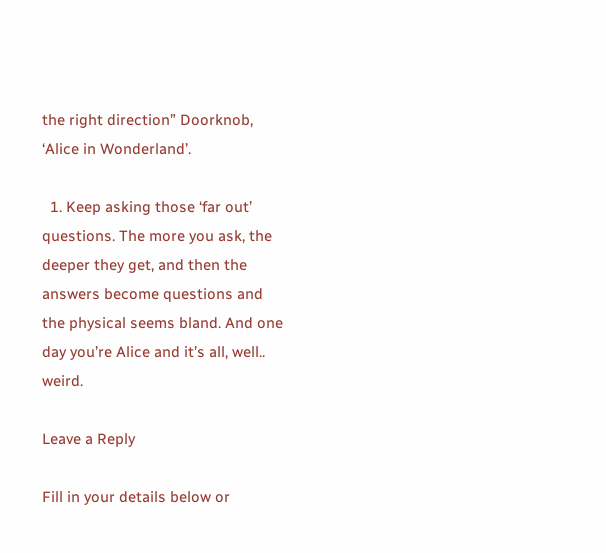the right direction” Doorknob, ‘Alice in Wonderland’.

  1. Keep asking those ‘far out’ questions. The more you ask, the deeper they get, and then the answers become questions and the physical seems bland. And one day you’re Alice and it’s all, well.. weird.

Leave a Reply

Fill in your details below or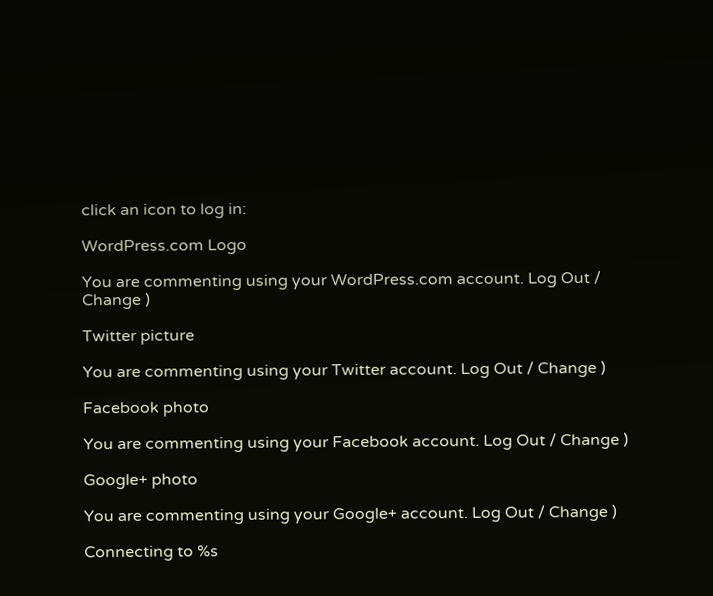click an icon to log in:

WordPress.com Logo

You are commenting using your WordPress.com account. Log Out / Change )

Twitter picture

You are commenting using your Twitter account. Log Out / Change )

Facebook photo

You are commenting using your Facebook account. Log Out / Change )

Google+ photo

You are commenting using your Google+ account. Log Out / Change )

Connecting to %s